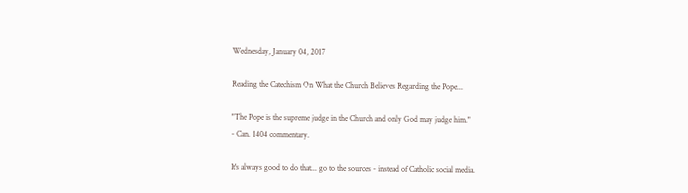Wednesday, January 04, 2017

Reading the Catechism On What the Church Believes Regarding the Pope...

"The Pope is the supreme judge in the Church and only God may judge him."
- Can. 1404 commentary.

It's always good to do that... go to the sources - instead of Catholic social media.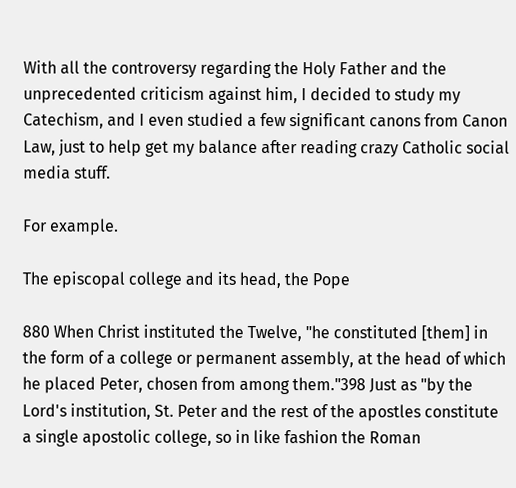With all the controversy regarding the Holy Father and the unprecedented criticism against him, I decided to study my Catechism, and I even studied a few significant canons from Canon Law, just to help get my balance after reading crazy Catholic social media stuff.

For example.

The episcopal college and its head, the Pope

880 When Christ instituted the Twelve, "he constituted [them] in the form of a college or permanent assembly, at the head of which he placed Peter, chosen from among them."398 Just as "by the Lord's institution, St. Peter and the rest of the apostles constitute a single apostolic college, so in like fashion the Roman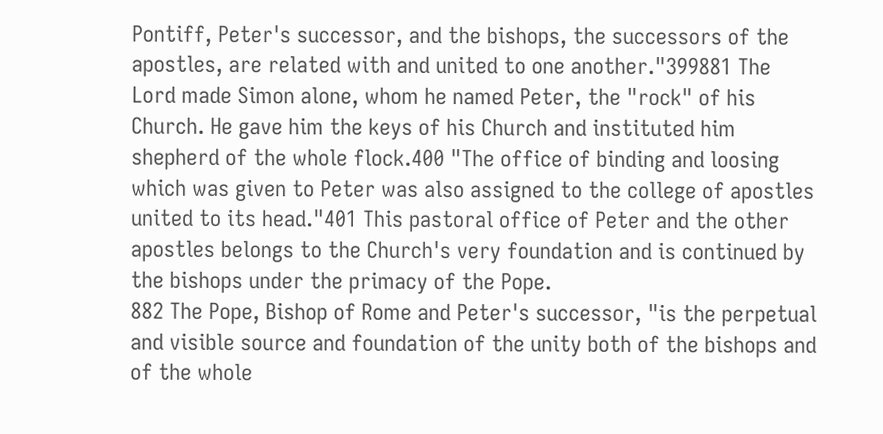Pontiff, Peter's successor, and the bishops, the successors of the apostles, are related with and united to one another."399881 The Lord made Simon alone, whom he named Peter, the "rock" of his Church. He gave him the keys of his Church and instituted him shepherd of the whole flock.400 "The office of binding and loosing which was given to Peter was also assigned to the college of apostles united to its head."401 This pastoral office of Peter and the other apostles belongs to the Church's very foundation and is continued by the bishops under the primacy of the Pope.
882 The Pope, Bishop of Rome and Peter's successor, "is the perpetual and visible source and foundation of the unity both of the bishops and of the whole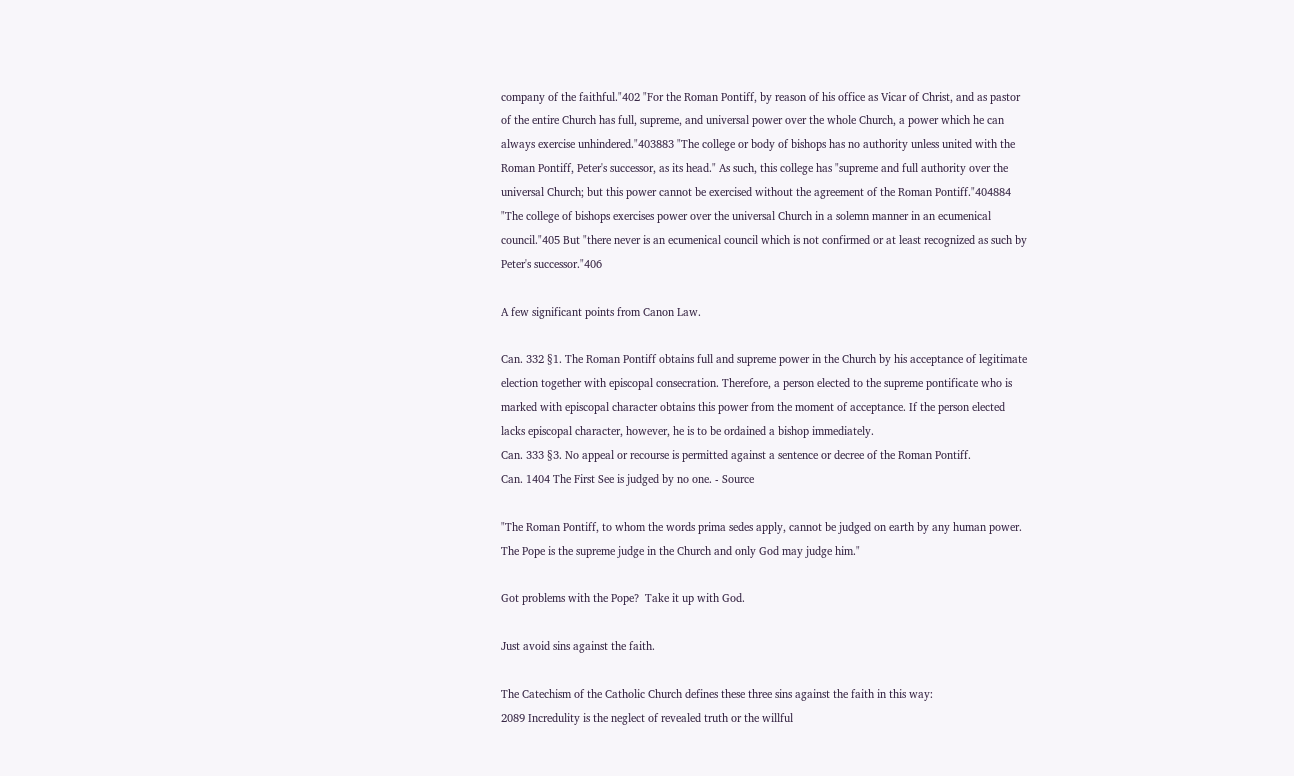company of the faithful."402 "For the Roman Pontiff, by reason of his office as Vicar of Christ, and as pastor of the entire Church has full, supreme, and universal power over the whole Church, a power which he can always exercise unhindered."403883 "The college or body of bishops has no authority unless united with the Roman Pontiff, Peter's successor, as its head." As such, this college has "supreme and full authority over the universal Church; but this power cannot be exercised without the agreement of the Roman Pontiff."404884 "The college of bishops exercises power over the universal Church in a solemn manner in an ecumenical council."405 But "there never is an ecumenical council which is not confirmed or at least recognized as such by Peter's successor."406

A few significant points from Canon Law.

Can. 332 §1. The Roman Pontiff obtains full and supreme power in the Church by his acceptance of legitimate election together with episcopal consecration. Therefore, a person elected to the supreme pontificate who is marked with episcopal character obtains this power from the moment of acceptance. If the person elected lacks episcopal character, however, he is to be ordained a bishop immediately.
Can. 333 §3. No appeal or recourse is permitted against a sentence or decree of the Roman Pontiff.
Can. 1404 The First See is judged by no one. - Source

"The Roman Pontiff, to whom the words prima sedes apply, cannot be judged on earth by any human power.  The Pope is the supreme judge in the Church and only God may judge him."

Got problems with the Pope?  Take it up with God.

Just avoid sins against the faith.

The Catechism of the Catholic Church defines these three sins against the faith in this way:
2089 Incredulity is the neglect of revealed truth or the willful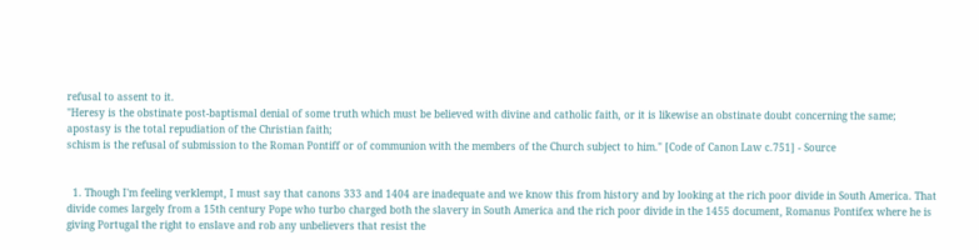refusal to assent to it.
"Heresy is the obstinate post-baptismal denial of some truth which must be believed with divine and catholic faith, or it is likewise an obstinate doubt concerning the same;
apostasy is the total repudiation of the Christian faith;
schism is the refusal of submission to the Roman Pontiff or of communion with the members of the Church subject to him." [Code of Canon Law c.751] - Source


  1. Though I'm feeling verklempt, I must say that canons 333 and 1404 are inadequate and we know this from history and by looking at the rich poor divide in South America. That divide comes largely from a 15th century Pope who turbo charged both the slavery in South America and the rich poor divide in the 1455 document, Romanus Pontifex where he is giving Portugal the right to enslave and rob any unbelievers that resist the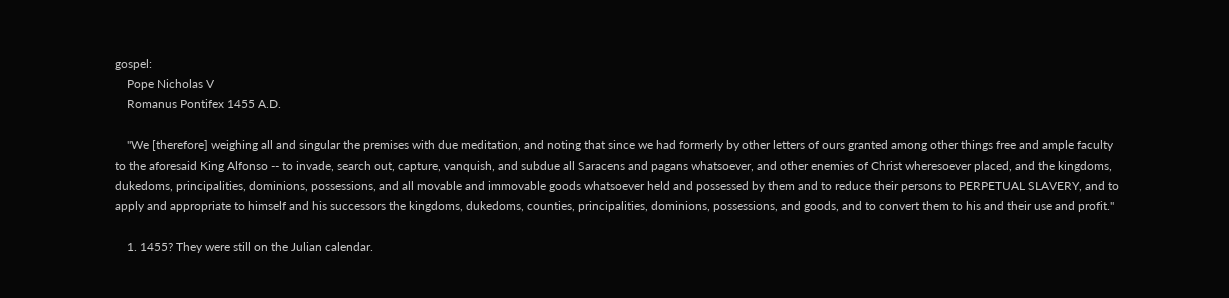gospel:
    Pope Nicholas V
    Romanus Pontifex 1455 A.D.

    "We [therefore] weighing all and singular the premises with due meditation, and noting that since we had formerly by other letters of ours granted among other things free and ample faculty to the aforesaid King Alfonso -- to invade, search out, capture, vanquish, and subdue all Saracens and pagans whatsoever, and other enemies of Christ wheresoever placed, and the kingdoms, dukedoms, principalities, dominions, possessions, and all movable and immovable goods whatsoever held and possessed by them and to reduce their persons to PERPETUAL SLAVERY, and to apply and appropriate to himself and his successors the kingdoms, dukedoms, counties, principalities, dominions, possessions, and goods, and to convert them to his and their use and profit."

    1. 1455? They were still on the Julian calendar.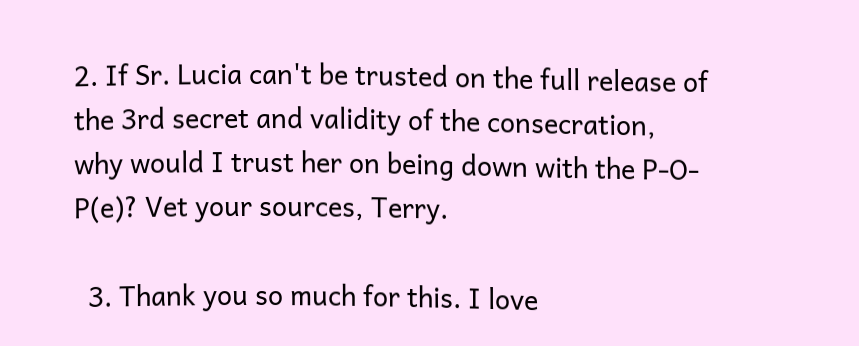2. If Sr. Lucia can't be trusted on the full release of the 3rd secret and validity of the consecration, why would I trust her on being down with the P-O-P(e)? Vet your sources, Terry.

  3. Thank you so much for this. I love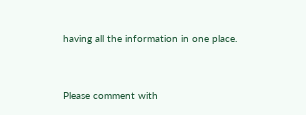having all the information in one place.


Please comment with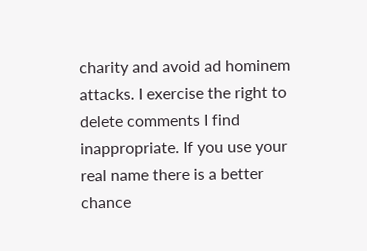charity and avoid ad hominem attacks. I exercise the right to delete comments I find inappropriate. If you use your real name there is a better chance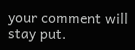your comment will stay put.